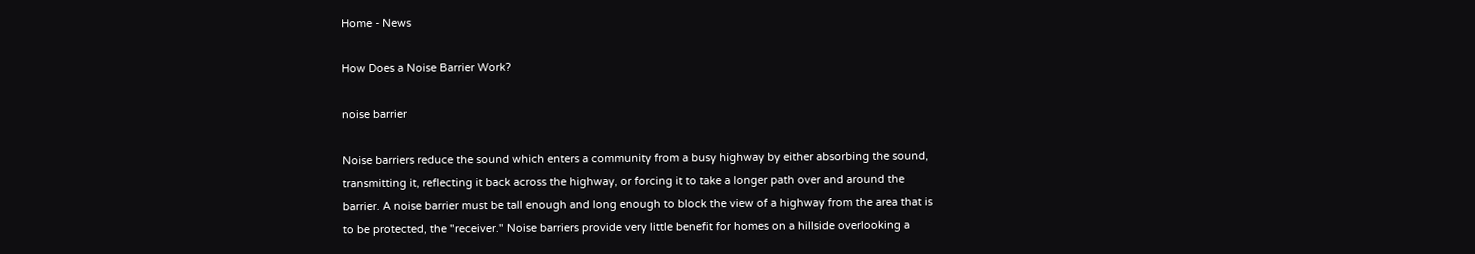Home - News

How Does a Noise Barrier Work?

noise barrier

Noise barriers reduce the sound which enters a community from a busy highway by either absorbing the sound, transmitting it, reflecting it back across the highway, or forcing it to take a longer path over and around the barrier. A noise barrier must be tall enough and long enough to block the view of a highway from the area that is to be protected, the "receiver." Noise barriers provide very little benefit for homes on a hillside overlooking a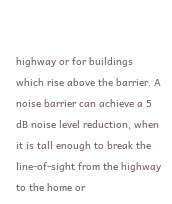highway or for buildings which rise above the barrier. A noise barrier can achieve a 5 dB noise level reduction, when it is tall enough to break the line-of-sight from the highway to the home or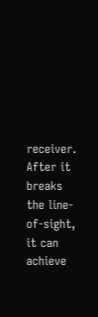receiver. After it breaks the line-of-sight, it can achieve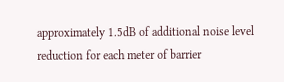approximately 1.5dB of additional noise level reduction for each meter of barrier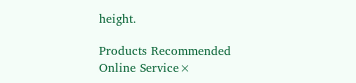height.

Products Recommended
Online Service×